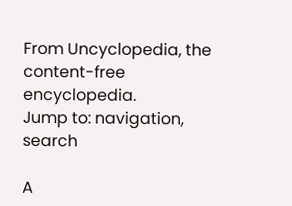From Uncyclopedia, the content-free encyclopedia.
Jump to: navigation, search

A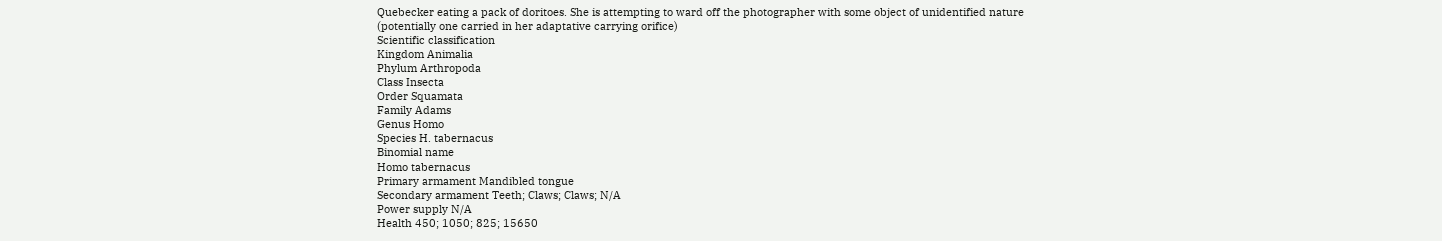Quebecker eating a pack of doritoes. She is attempting to ward off the photographer with some object of unidentified nature (potentially one carried in her adaptative carrying orifice)
Scientific classification
Kingdom Animalia
Phylum Arthropoda
Class Insecta
Order Squamata
Family Adams
Genus Homo
Species H. tabernacus
Binomial name
Homo tabernacus
Primary armament Mandibled tongue
Secondary armament Teeth; Claws; Claws; N/A
Power supply N/A
Health 450; 1050; 825; 15650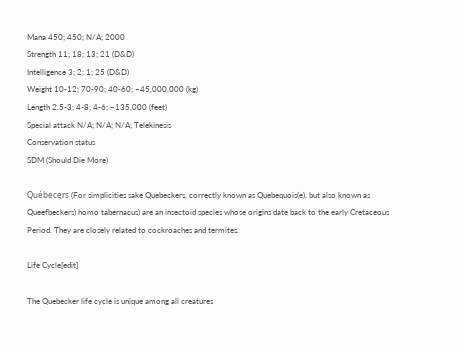Mana 450; 450; N/A; 2000
Strength 11; 18; 13; 21 (D&D)
Intelligence 3; 2; 1; 25 (D&D)
Weight 10-12; 70-90; 40-60; ~45,000,000 (kg)
Length 2.5-3; 4-8; 4-6; ~135,000 (feet)
Special attack N/A; N/A; N/A; Telekinesis
Conservation status
SDM (Should Die More)

Québecers (For simplicities sake Quebeckers, correctly known as Quebequois(e), but also known as Queefbeckers) homo tabernacus) are an insectoid species whose origins date back to the early Cretaceous Period. They are closely related to cockroaches and termites.

Life Cycle[edit]

The Quebecker life cycle is unique among all creatures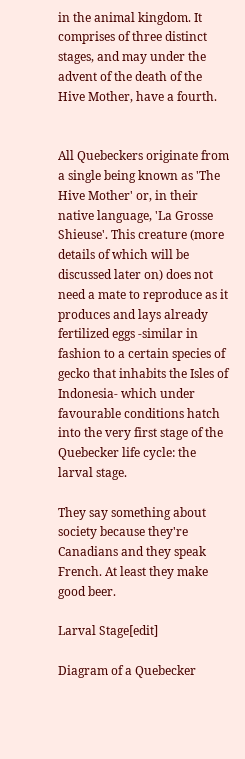in the animal kingdom. It comprises of three distinct stages, and may under the advent of the death of the Hive Mother, have a fourth.


All Quebeckers originate from a single being known as 'The Hive Mother' or, in their native language, 'La Grosse Shieuse'. This creature (more details of which will be discussed later on) does not need a mate to reproduce as it produces and lays already fertilized eggs -similar in fashion to a certain species of gecko that inhabits the Isles of Indonesia- which under favourable conditions hatch into the very first stage of the Quebecker life cycle: the larval stage.

They say something about society because they're Canadians and they speak French. At least they make good beer.

Larval Stage[edit]

Diagram of a Quebecker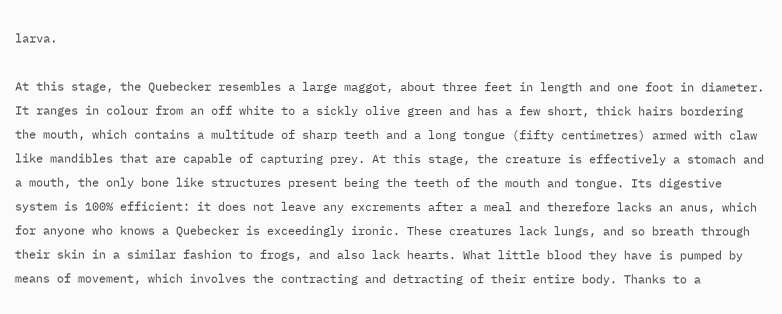larva.

At this stage, the Quebecker resembles a large maggot, about three feet in length and one foot in diameter. It ranges in colour from an off white to a sickly olive green and has a few short, thick hairs bordering the mouth, which contains a multitude of sharp teeth and a long tongue (fifty centimetres) armed with claw like mandibles that are capable of capturing prey. At this stage, the creature is effectively a stomach and a mouth, the only bone like structures present being the teeth of the mouth and tongue. Its digestive system is 100% efficient: it does not leave any excrements after a meal and therefore lacks an anus, which for anyone who knows a Quebecker is exceedingly ironic. These creatures lack lungs, and so breath through their skin in a similar fashion to frogs, and also lack hearts. What little blood they have is pumped by means of movement, which involves the contracting and detracting of their entire body. Thanks to a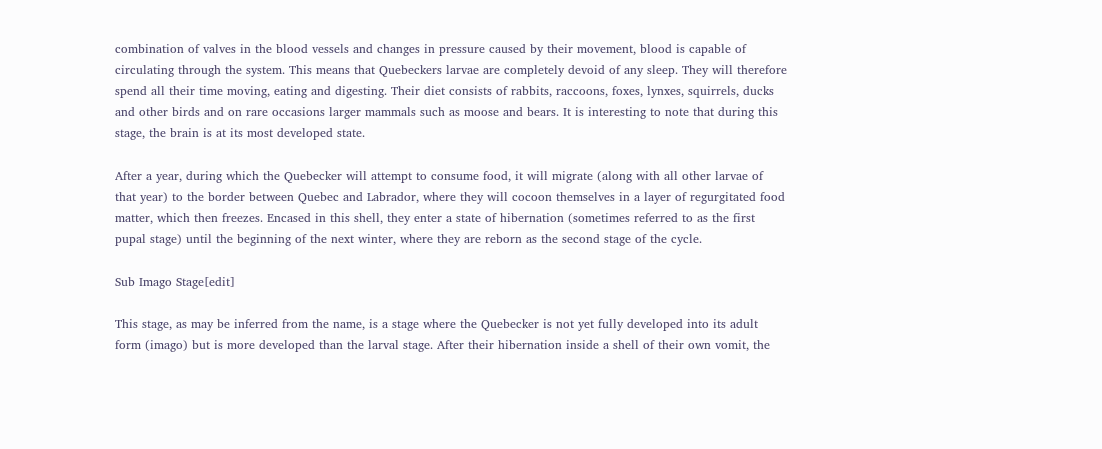combination of valves in the blood vessels and changes in pressure caused by their movement, blood is capable of circulating through the system. This means that Quebeckers larvae are completely devoid of any sleep. They will therefore spend all their time moving, eating and digesting. Their diet consists of rabbits, raccoons, foxes, lynxes, squirrels, ducks and other birds and on rare occasions larger mammals such as moose and bears. It is interesting to note that during this stage, the brain is at its most developed state.

After a year, during which the Quebecker will attempt to consume food, it will migrate (along with all other larvae of that year) to the border between Quebec and Labrador, where they will cocoon themselves in a layer of regurgitated food matter, which then freezes. Encased in this shell, they enter a state of hibernation (sometimes referred to as the first pupal stage) until the beginning of the next winter, where they are reborn as the second stage of the cycle.

Sub Imago Stage[edit]

This stage, as may be inferred from the name, is a stage where the Quebecker is not yet fully developed into its adult form (imago) but is more developed than the larval stage. After their hibernation inside a shell of their own vomit, the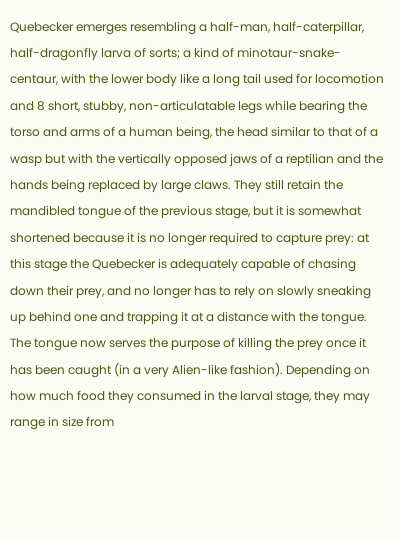Quebecker emerges resembling a half-man, half-caterpillar, half-dragonfly larva of sorts; a kind of minotaur-snake-centaur, with the lower body like a long tail used for locomotion and 8 short, stubby, non-articulatable legs while bearing the torso and arms of a human being, the head similar to that of a wasp but with the vertically opposed jaws of a reptilian and the hands being replaced by large claws. They still retain the mandibled tongue of the previous stage, but it is somewhat shortened because it is no longer required to capture prey: at this stage the Quebecker is adequately capable of chasing down their prey, and no longer has to rely on slowly sneaking up behind one and trapping it at a distance with the tongue. The tongue now serves the purpose of killing the prey once it has been caught (in a very Alien-like fashion). Depending on how much food they consumed in the larval stage, they may range in size from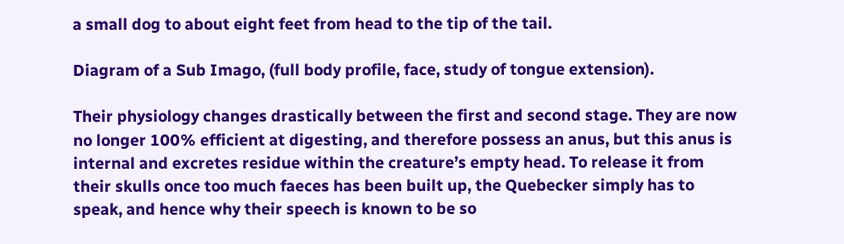a small dog to about eight feet from head to the tip of the tail.

Diagram of a Sub Imago, (full body profile, face, study of tongue extension).

Their physiology changes drastically between the first and second stage. They are now no longer 100% efficient at digesting, and therefore possess an anus, but this anus is internal and excretes residue within the creature’s empty head. To release it from their skulls once too much faeces has been built up, the Quebecker simply has to speak, and hence why their speech is known to be so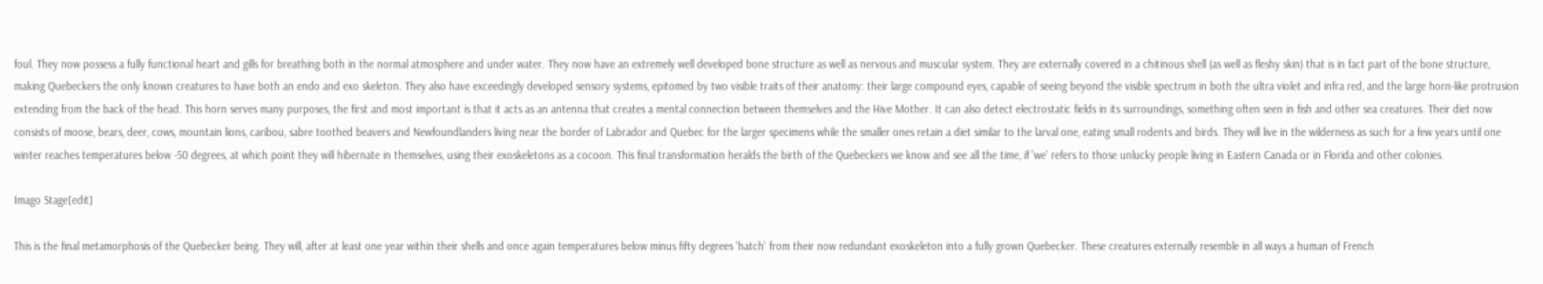foul. They now possess a fully functional heart and gills for breathing both in the normal atmosphere and under water. They now have an extremely well developed bone structure as well as nervous and muscular system. They are externally covered in a chitinous shell (as well as fleshy skin) that is in fact part of the bone structure, making Quebeckers the only known creatures to have both an endo and exo skeleton. They also have exceedingly developed sensory systems, epitomed by two visible traits of their anatomy: their large compound eyes, capable of seeing beyond the visible spectrum in both the ultra violet and infra red, and the large horn-like protrusion extending from the back of the head. This horn serves many purposes, the first and most important is that it acts as an antenna that creates a mental connection between themselves and the Hive Mother. It can also detect electrostatic fields in its surroundings, something often seen in fish and other sea creatures. Their diet now consists of moose, bears, deer, cows, mountain lions, caribou, sabre toothed beavers and Newfoundlanders living near the border of Labrador and Quebec for the larger specimens while the smaller ones retain a diet similar to the larval one, eating small rodents and birds. They will live in the wilderness as such for a few years until one winter reaches temperatures below -50 degrees, at which point they will hibernate in themselves, using their exoskeletons as a cocoon. This final transformation heralds the birth of the Quebeckers we know and see all the time, if 'we' refers to those unlucky people living in Eastern Canada or in Florida and other colonies.

Imago Stage[edit]

This is the final metamorphosis of the Quebecker being. They will, after at least one year within their shells and once again temperatures below minus fifty degrees 'hatch' from their now redundant exoskeleton into a fully grown Quebecker. These creatures externally resemble in all ways a human of French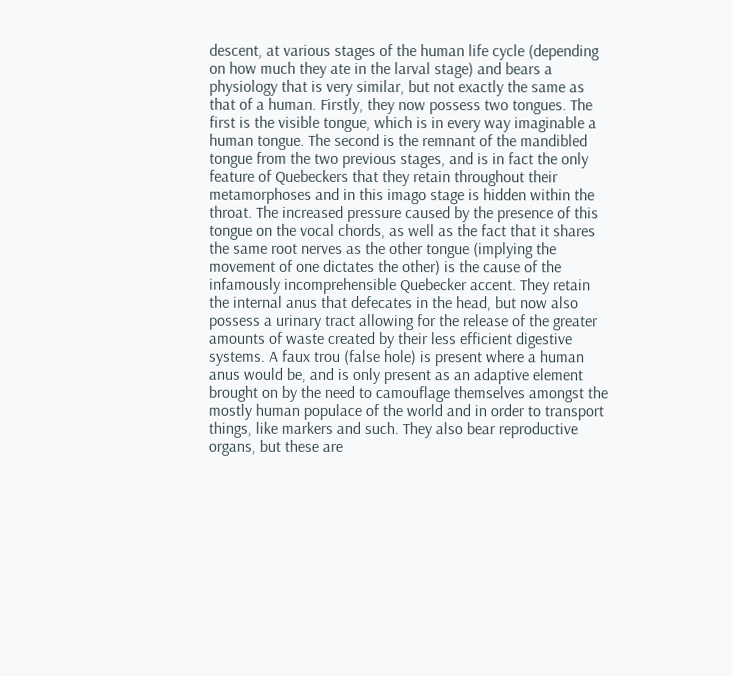descent, at various stages of the human life cycle (depending on how much they ate in the larval stage) and bears a physiology that is very similar, but not exactly the same as that of a human. Firstly, they now possess two tongues. The first is the visible tongue, which is in every way imaginable a human tongue. The second is the remnant of the mandibled tongue from the two previous stages, and is in fact the only feature of Quebeckers that they retain throughout their metamorphoses and in this imago stage is hidden within the throat. The increased pressure caused by the presence of this tongue on the vocal chords, as well as the fact that it shares the same root nerves as the other tongue (implying the movement of one dictates the other) is the cause of the infamously incomprehensible Quebecker accent. They retain the internal anus that defecates in the head, but now also possess a urinary tract allowing for the release of the greater amounts of waste created by their less efficient digestive systems. A faux trou (false hole) is present where a human anus would be, and is only present as an adaptive element brought on by the need to camouflage themselves amongst the mostly human populace of the world and in order to transport things, like markers and such. They also bear reproductive organs, but these are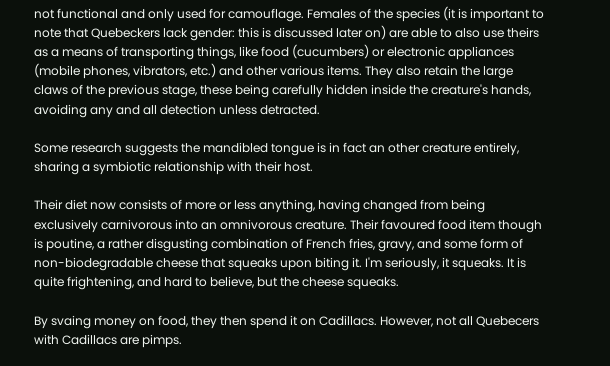not functional and only used for camouflage. Females of the species (it is important to note that Quebeckers lack gender: this is discussed later on) are able to also use theirs as a means of transporting things, like food (cucumbers) or electronic appliances (mobile phones, vibrators, etc.) and other various items. They also retain the large claws of the previous stage, these being carefully hidden inside the creature's hands, avoiding any and all detection unless detracted.

Some research suggests the mandibled tongue is in fact an other creature entirely, sharing a symbiotic relationship with their host.

Their diet now consists of more or less anything, having changed from being exclusively carnivorous into an omnivorous creature. Their favoured food item though is poutine, a rather disgusting combination of French fries, gravy, and some form of non-biodegradable cheese that squeaks upon biting it. I'm seriously, it squeaks. It is quite frightening, and hard to believe, but the cheese squeaks.

By svaing money on food, they then spend it on Cadillacs. However, not all Quebecers with Cadillacs are pimps.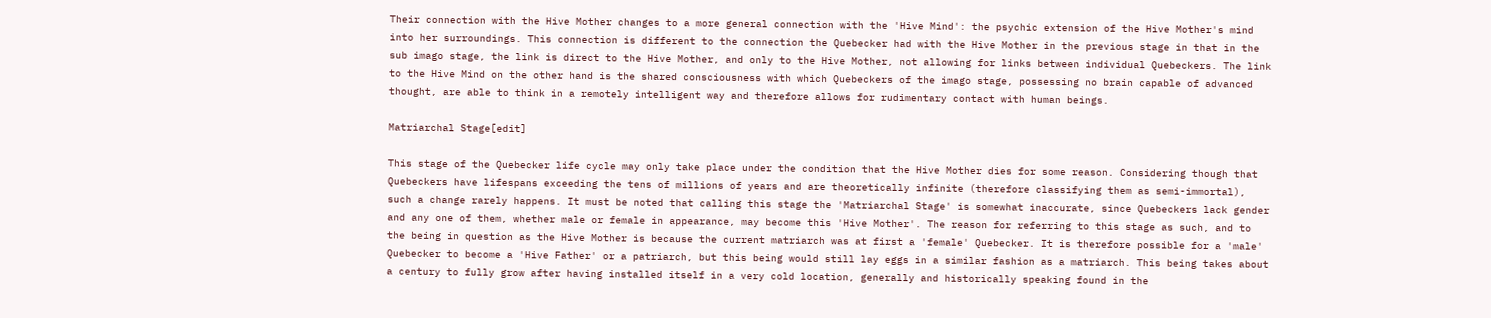Their connection with the Hive Mother changes to a more general connection with the 'Hive Mind': the psychic extension of the Hive Mother's mind into her surroundings. This connection is different to the connection the Quebecker had with the Hive Mother in the previous stage in that in the sub imago stage, the link is direct to the Hive Mother, and only to the Hive Mother, not allowing for links between individual Quebeckers. The link to the Hive Mind on the other hand is the shared consciousness with which Quebeckers of the imago stage, possessing no brain capable of advanced thought, are able to think in a remotely intelligent way and therefore allows for rudimentary contact with human beings.

Matriarchal Stage[edit]

This stage of the Quebecker life cycle may only take place under the condition that the Hive Mother dies for some reason. Considering though that Quebeckers have lifespans exceeding the tens of millions of years and are theoretically infinite (therefore classifying them as semi-immortal), such a change rarely happens. It must be noted that calling this stage the 'Matriarchal Stage' is somewhat inaccurate, since Quebeckers lack gender and any one of them, whether male or female in appearance, may become this 'Hive Mother'. The reason for referring to this stage as such, and to the being in question as the Hive Mother is because the current matriarch was at first a 'female' Quebecker. It is therefore possible for a 'male' Quebecker to become a 'Hive Father' or a patriarch, but this being would still lay eggs in a similar fashion as a matriarch. This being takes about a century to fully grow after having installed itself in a very cold location, generally and historically speaking found in the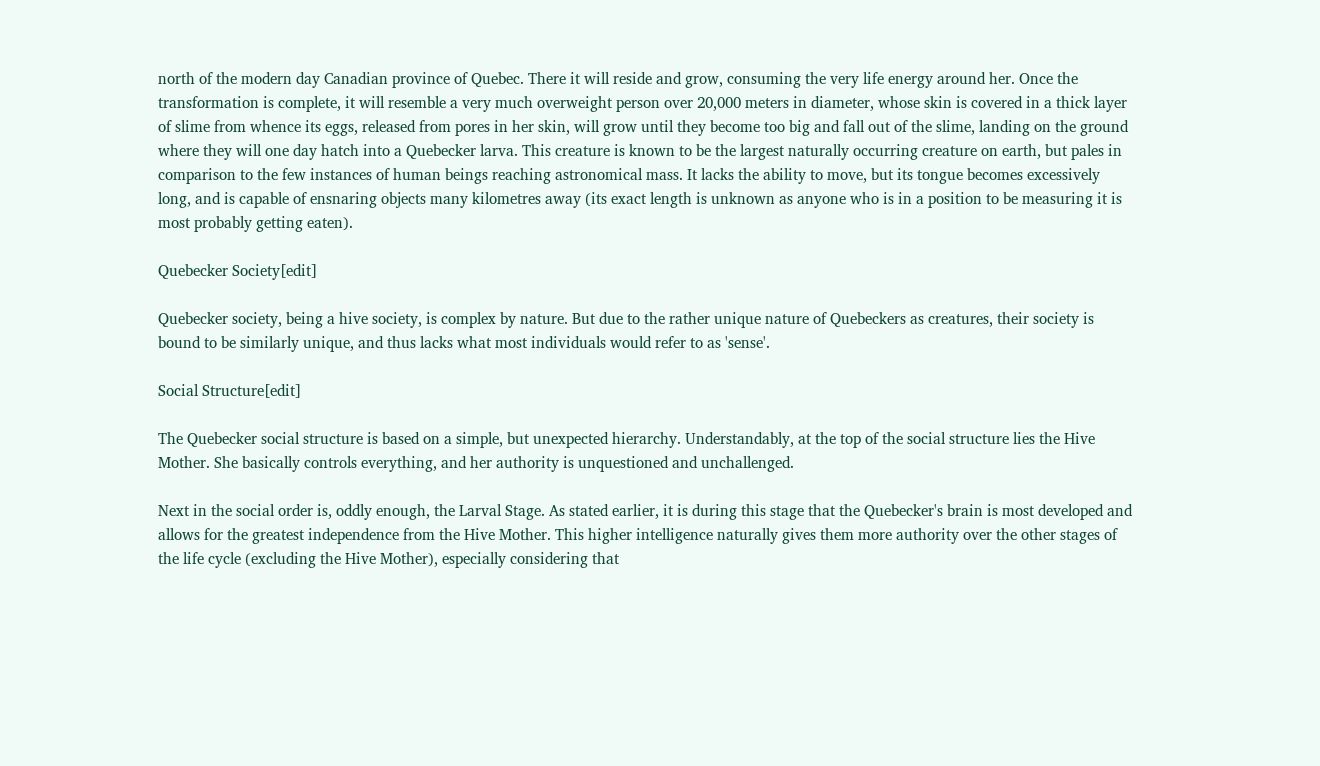north of the modern day Canadian province of Quebec. There it will reside and grow, consuming the very life energy around her. Once the transformation is complete, it will resemble a very much overweight person over 20,000 meters in diameter, whose skin is covered in a thick layer of slime from whence its eggs, released from pores in her skin, will grow until they become too big and fall out of the slime, landing on the ground where they will one day hatch into a Quebecker larva. This creature is known to be the largest naturally occurring creature on earth, but pales in comparison to the few instances of human beings reaching astronomical mass. It lacks the ability to move, but its tongue becomes excessively long, and is capable of ensnaring objects many kilometres away (its exact length is unknown as anyone who is in a position to be measuring it is most probably getting eaten).

Quebecker Society[edit]

Quebecker society, being a hive society, is complex by nature. But due to the rather unique nature of Quebeckers as creatures, their society is bound to be similarly unique, and thus lacks what most individuals would refer to as 'sense'.

Social Structure[edit]

The Quebecker social structure is based on a simple, but unexpected hierarchy. Understandably, at the top of the social structure lies the Hive Mother. She basically controls everything, and her authority is unquestioned and unchallenged.

Next in the social order is, oddly enough, the Larval Stage. As stated earlier, it is during this stage that the Quebecker's brain is most developed and allows for the greatest independence from the Hive Mother. This higher intelligence naturally gives them more authority over the other stages of the life cycle (excluding the Hive Mother), especially considering that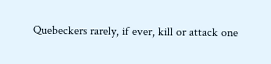Quebeckers rarely, if ever, kill or attack one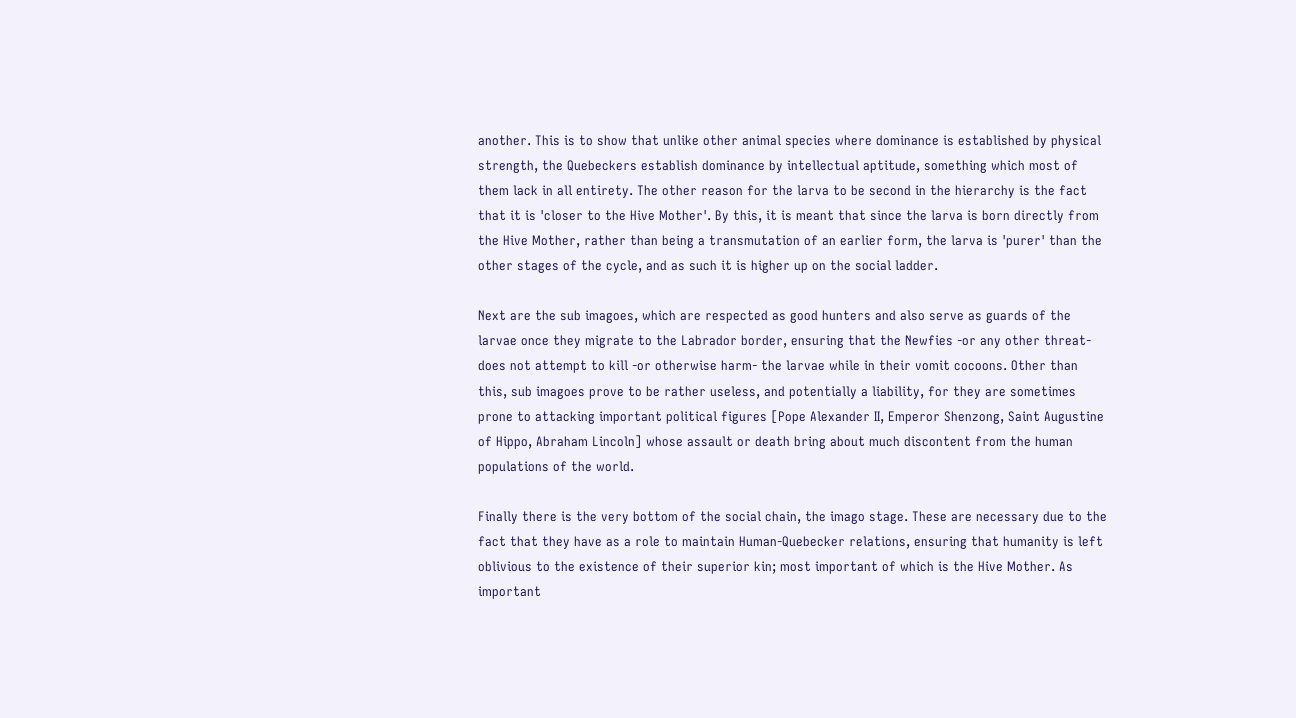another. This is to show that unlike other animal species where dominance is established by physical strength, the Quebeckers establish dominance by intellectual aptitude, something which most of them lack in all entirety. The other reason for the larva to be second in the hierarchy is the fact that it is 'closer to the Hive Mother'. By this, it is meant that since the larva is born directly from the Hive Mother, rather than being a transmutation of an earlier form, the larva is 'purer' than the other stages of the cycle, and as such it is higher up on the social ladder.

Next are the sub imagoes, which are respected as good hunters and also serve as guards of the larvae once they migrate to the Labrador border, ensuring that the Newfies -or any other threat- does not attempt to kill -or otherwise harm- the larvae while in their vomit cocoons. Other than this, sub imagoes prove to be rather useless, and potentially a liability, for they are sometimes prone to attacking important political figures [Pope Alexander II, Emperor Shenzong, Saint Augustine of Hippo, Abraham Lincoln] whose assault or death bring about much discontent from the human populations of the world.

Finally there is the very bottom of the social chain, the imago stage. These are necessary due to the fact that they have as a role to maintain Human-Quebecker relations, ensuring that humanity is left oblivious to the existence of their superior kin; most important of which is the Hive Mother. As important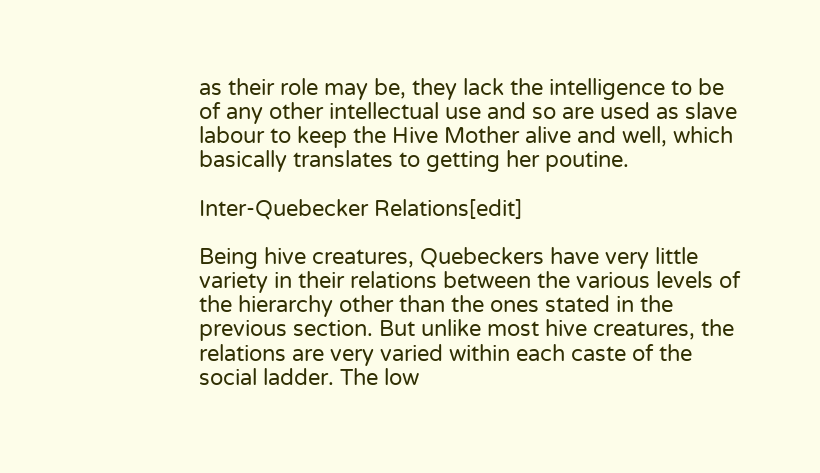as their role may be, they lack the intelligence to be of any other intellectual use and so are used as slave labour to keep the Hive Mother alive and well, which basically translates to getting her poutine.

Inter-Quebecker Relations[edit]

Being hive creatures, Quebeckers have very little variety in their relations between the various levels of the hierarchy other than the ones stated in the previous section. But unlike most hive creatures, the relations are very varied within each caste of the social ladder. The low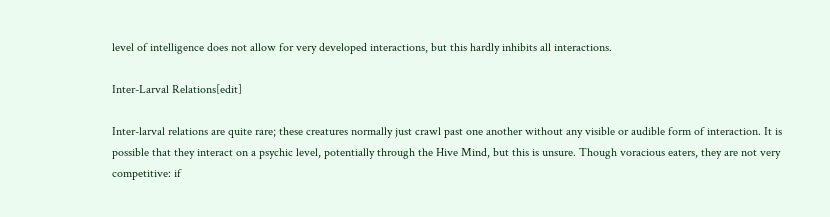level of intelligence does not allow for very developed interactions, but this hardly inhibits all interactions.

Inter-Larval Relations[edit]

Inter-larval relations are quite rare; these creatures normally just crawl past one another without any visible or audible form of interaction. It is possible that they interact on a psychic level, potentially through the Hive Mind, but this is unsure. Though voracious eaters, they are not very competitive: if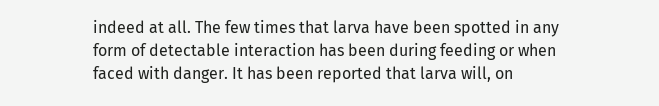indeed at all. The few times that larva have been spotted in any form of detectable interaction has been during feeding or when faced with danger. It has been reported that larva will, on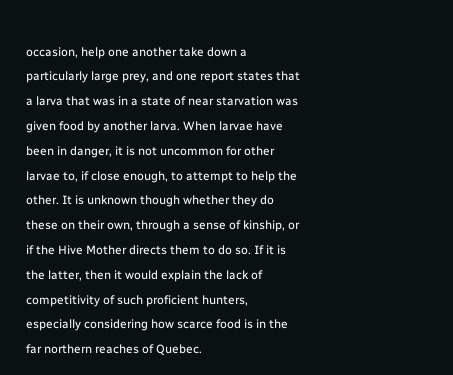occasion, help one another take down a particularly large prey, and one report states that a larva that was in a state of near starvation was given food by another larva. When larvae have been in danger, it is not uncommon for other larvae to, if close enough, to attempt to help the other. It is unknown though whether they do these on their own, through a sense of kinship, or if the Hive Mother directs them to do so. If it is the latter, then it would explain the lack of competitivity of such proficient hunters, especially considering how scarce food is in the far northern reaches of Quebec.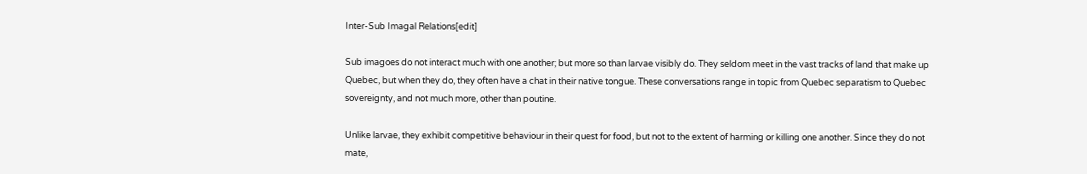Inter-Sub Imagal Relations[edit]

Sub imagoes do not interact much with one another; but more so than larvae visibly do. They seldom meet in the vast tracks of land that make up Quebec, but when they do, they often have a chat in their native tongue. These conversations range in topic from Quebec separatism to Quebec sovereignty, and not much more, other than poutine.

Unlike larvae, they exhibit competitive behaviour in their quest for food, but not to the extent of harming or killing one another. Since they do not mate,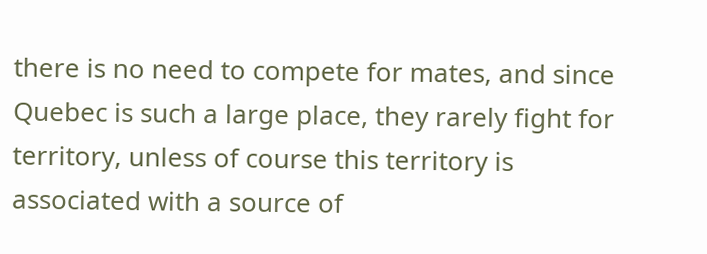there is no need to compete for mates, and since Quebec is such a large place, they rarely fight for territory, unless of course this territory is associated with a source of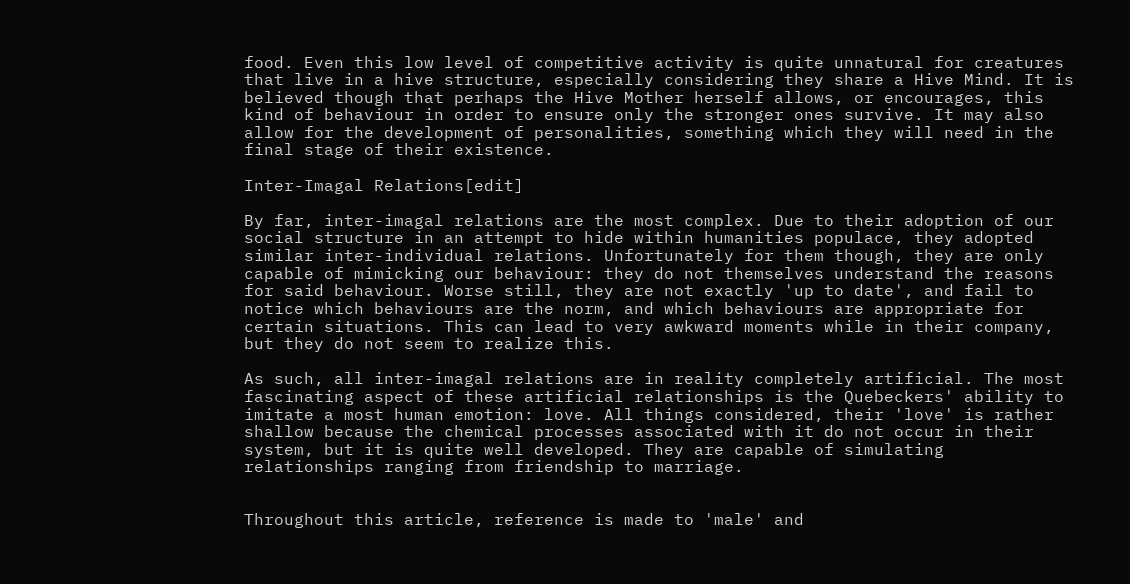food. Even this low level of competitive activity is quite unnatural for creatures that live in a hive structure, especially considering they share a Hive Mind. It is believed though that perhaps the Hive Mother herself allows, or encourages, this kind of behaviour in order to ensure only the stronger ones survive. It may also allow for the development of personalities, something which they will need in the final stage of their existence.

Inter-Imagal Relations[edit]

By far, inter-imagal relations are the most complex. Due to their adoption of our social structure in an attempt to hide within humanities populace, they adopted similar inter-individual relations. Unfortunately for them though, they are only capable of mimicking our behaviour: they do not themselves understand the reasons for said behaviour. Worse still, they are not exactly 'up to date', and fail to notice which behaviours are the norm, and which behaviours are appropriate for certain situations. This can lead to very awkward moments while in their company, but they do not seem to realize this.

As such, all inter-imagal relations are in reality completely artificial. The most fascinating aspect of these artificial relationships is the Quebeckers' ability to imitate a most human emotion: love. All things considered, their 'love' is rather shallow because the chemical processes associated with it do not occur in their system, but it is quite well developed. They are capable of simulating relationships ranging from friendship to marriage.


Throughout this article, reference is made to 'male' and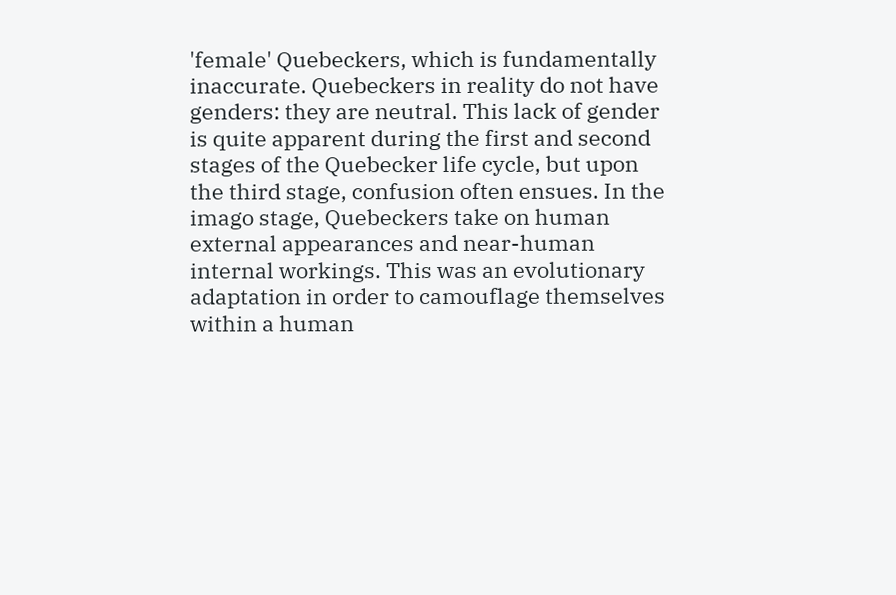'female' Quebeckers, which is fundamentally inaccurate. Quebeckers in reality do not have genders: they are neutral. This lack of gender is quite apparent during the first and second stages of the Quebecker life cycle, but upon the third stage, confusion often ensues. In the imago stage, Quebeckers take on human external appearances and near-human internal workings. This was an evolutionary adaptation in order to camouflage themselves within a human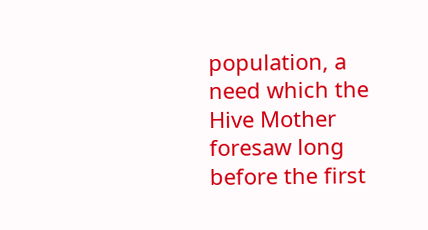population, a need which the Hive Mother foresaw long before the first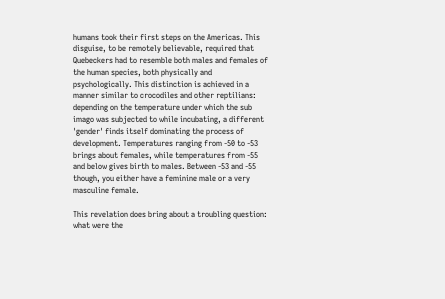humans took their first steps on the Americas. This disguise, to be remotely believable, required that Quebeckers had to resemble both males and females of the human species, both physically and psychologically. This distinction is achieved in a manner similar to crocodiles and other reptilians: depending on the temperature under which the sub imago was subjected to while incubating, a different 'gender' finds itself dominating the process of development. Temperatures ranging from -50 to -53 brings about females, while temperatures from -55 and below gives birth to males. Between -53 and -55 though, you either have a feminine male or a very masculine female.

This revelation does bring about a troubling question: what were the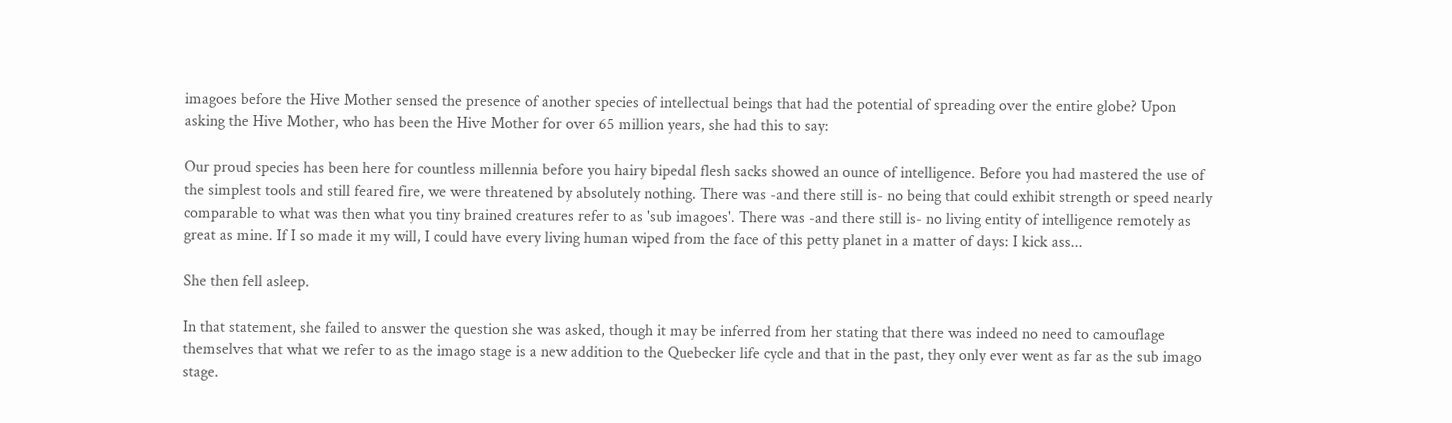imagoes before the Hive Mother sensed the presence of another species of intellectual beings that had the potential of spreading over the entire globe? Upon asking the Hive Mother, who has been the Hive Mother for over 65 million years, she had this to say:

Our proud species has been here for countless millennia before you hairy bipedal flesh sacks showed an ounce of intelligence. Before you had mastered the use of the simplest tools and still feared fire, we were threatened by absolutely nothing. There was -and there still is- no being that could exhibit strength or speed nearly comparable to what was then what you tiny brained creatures refer to as 'sub imagoes'. There was -and there still is- no living entity of intelligence remotely as great as mine. If I so made it my will, I could have every living human wiped from the face of this petty planet in a matter of days: I kick ass...

She then fell asleep.

In that statement, she failed to answer the question she was asked, though it may be inferred from her stating that there was indeed no need to camouflage themselves that what we refer to as the imago stage is a new addition to the Quebecker life cycle and that in the past, they only ever went as far as the sub imago stage.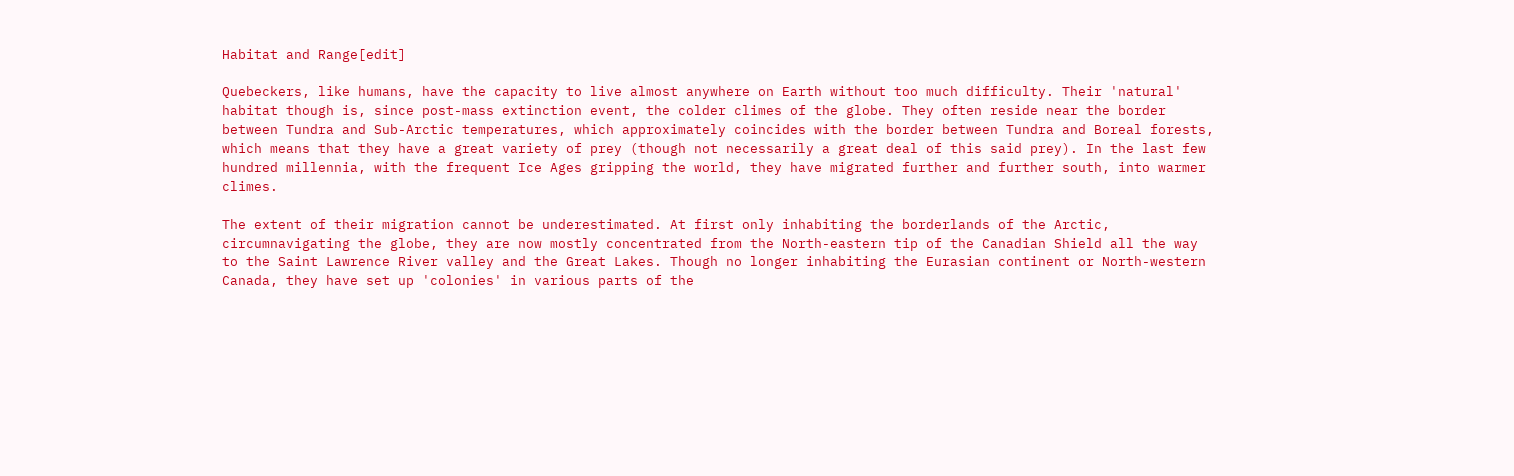Habitat and Range[edit]

Quebeckers, like humans, have the capacity to live almost anywhere on Earth without too much difficulty. Their 'natural' habitat though is, since post-mass extinction event, the colder climes of the globe. They often reside near the border between Tundra and Sub-Arctic temperatures, which approximately coincides with the border between Tundra and Boreal forests, which means that they have a great variety of prey (though not necessarily a great deal of this said prey). In the last few hundred millennia, with the frequent Ice Ages gripping the world, they have migrated further and further south, into warmer climes.

The extent of their migration cannot be underestimated. At first only inhabiting the borderlands of the Arctic, circumnavigating the globe, they are now mostly concentrated from the North-eastern tip of the Canadian Shield all the way to the Saint Lawrence River valley and the Great Lakes. Though no longer inhabiting the Eurasian continent or North-western Canada, they have set up 'colonies' in various parts of the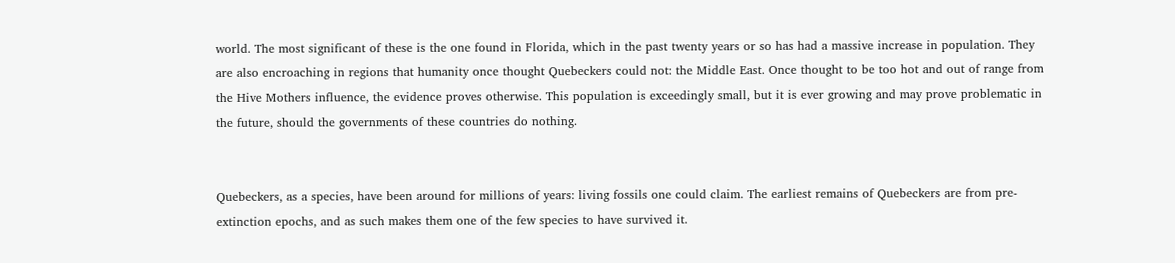world. The most significant of these is the one found in Florida, which in the past twenty years or so has had a massive increase in population. They are also encroaching in regions that humanity once thought Quebeckers could not: the Middle East. Once thought to be too hot and out of range from the Hive Mothers influence, the evidence proves otherwise. This population is exceedingly small, but it is ever growing and may prove problematic in the future, should the governments of these countries do nothing.


Quebeckers, as a species, have been around for millions of years: living fossils one could claim. The earliest remains of Quebeckers are from pre-extinction epochs, and as such makes them one of the few species to have survived it.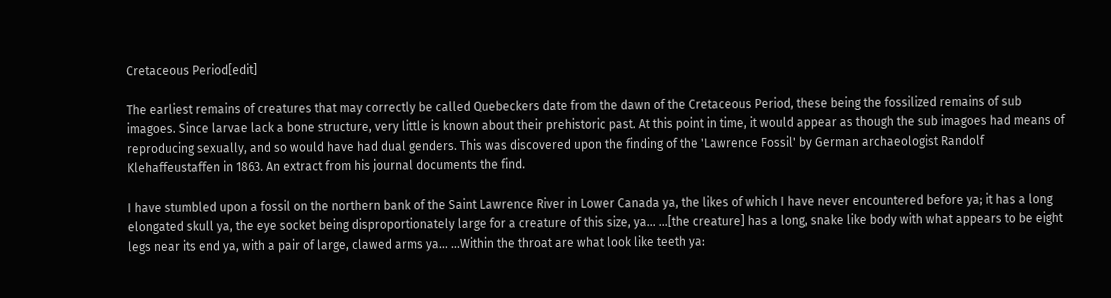Cretaceous Period[edit]

The earliest remains of creatures that may correctly be called Quebeckers date from the dawn of the Cretaceous Period, these being the fossilized remains of sub imagoes. Since larvae lack a bone structure, very little is known about their prehistoric past. At this point in time, it would appear as though the sub imagoes had means of reproducing sexually, and so would have had dual genders. This was discovered upon the finding of the 'Lawrence Fossil' by German archaeologist Randolf Klehaffeustaffen in 1863. An extract from his journal documents the find.

I have stumbled upon a fossil on the northern bank of the Saint Lawrence River in Lower Canada ya, the likes of which I have never encountered before ya; it has a long elongated skull ya, the eye socket being disproportionately large for a creature of this size, ya... ...[the creature] has a long, snake like body with what appears to be eight legs near its end ya, with a pair of large, clawed arms ya... ...Within the throat are what look like teeth ya: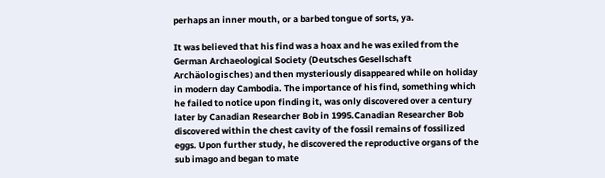perhaps an inner mouth, or a barbed tongue of sorts, ya.

It was believed that his find was a hoax and he was exiled from the German Archaeological Society (Deutsches Gesellschaft Archäologisches) and then mysteriously disappeared while on holiday in modern day Cambodia. The importance of his find, something which he failed to notice upon finding it, was only discovered over a century later by Canadian Researcher Bob in 1995.Canadian Researcher Bob discovered within the chest cavity of the fossil remains of fossilized eggs. Upon further study, he discovered the reproductive organs of the sub imago and began to mate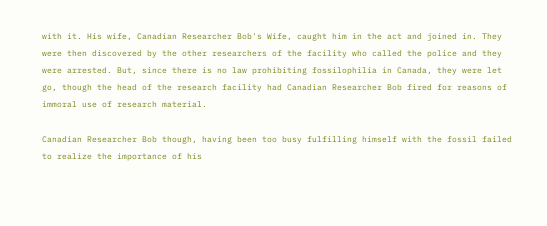with it. His wife, Canadian Researcher Bob's Wife, caught him in the act and joined in. They were then discovered by the other researchers of the facility who called the police and they were arrested. But, since there is no law prohibiting fossilophilia in Canada, they were let go, though the head of the research facility had Canadian Researcher Bob fired for reasons of immoral use of research material.

Canadian Researcher Bob though, having been too busy fulfilling himself with the fossil failed to realize the importance of his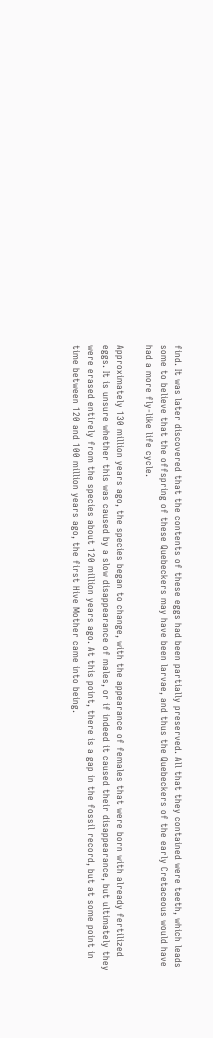find. It was later discovered that the contents of these eggs had been partially preserved. All that they contained were teeth, which leads some to believe that the offspring of these Quebeckers may have been larvae, and thus the Quebeckers of the early Cretaceous would have had a more fly-like life cycle.

Approximately 130 million years ago, the species began to change, with the appearance of females that were born with already fertilized eggs. It is unsure whether this was caused by a slow disappearance of males, or if indeed it caused their disappearance, but ultimately they were erased entirely from the species about 120 million years ago. At this point, there is a gap in the fossil record, but at some point in time between 120 and 100 million years ago, the first Hive Mother came into being.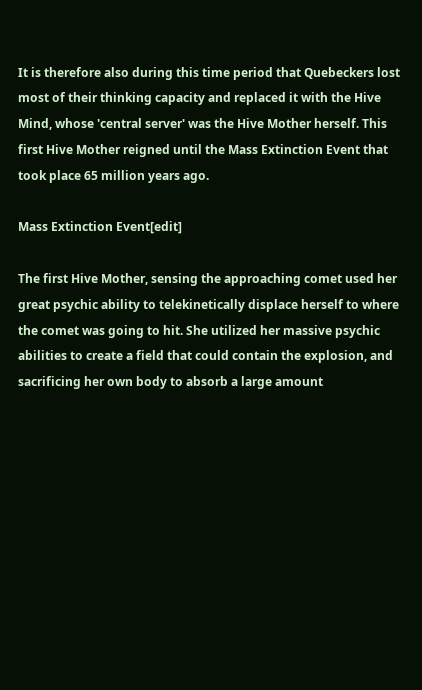It is therefore also during this time period that Quebeckers lost most of their thinking capacity and replaced it with the Hive Mind, whose 'central server' was the Hive Mother herself. This first Hive Mother reigned until the Mass Extinction Event that took place 65 million years ago.

Mass Extinction Event[edit]

The first Hive Mother, sensing the approaching comet used her great psychic ability to telekinetically displace herself to where the comet was going to hit. She utilized her massive psychic abilities to create a field that could contain the explosion, and sacrificing her own body to absorb a large amount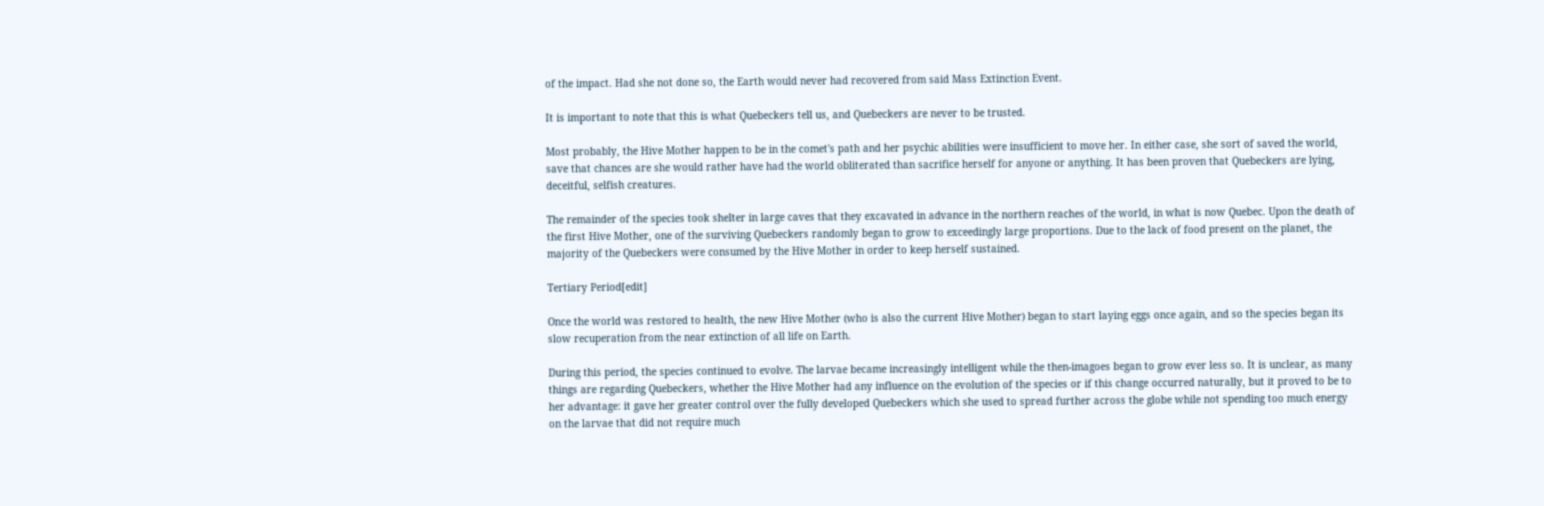of the impact. Had she not done so, the Earth would never had recovered from said Mass Extinction Event.

It is important to note that this is what Quebeckers tell us, and Quebeckers are never to be trusted.

Most probably, the Hive Mother happen to be in the comet's path and her psychic abilities were insufficient to move her. In either case, she sort of saved the world, save that chances are she would rather have had the world obliterated than sacrifice herself for anyone or anything. It has been proven that Quebeckers are lying, deceitful, selfish creatures.

The remainder of the species took shelter in large caves that they excavated in advance in the northern reaches of the world, in what is now Quebec. Upon the death of the first Hive Mother, one of the surviving Quebeckers randomly began to grow to exceedingly large proportions. Due to the lack of food present on the planet, the majority of the Quebeckers were consumed by the Hive Mother in order to keep herself sustained.

Tertiary Period[edit]

Once the world was restored to health, the new Hive Mother (who is also the current Hive Mother) began to start laying eggs once again, and so the species began its slow recuperation from the near extinction of all life on Earth.

During this period, the species continued to evolve. The larvae became increasingly intelligent while the then-imagoes began to grow ever less so. It is unclear, as many things are regarding Quebeckers, whether the Hive Mother had any influence on the evolution of the species or if this change occurred naturally, but it proved to be to her advantage: it gave her greater control over the fully developed Quebeckers which she used to spread further across the globe while not spending too much energy on the larvae that did not require much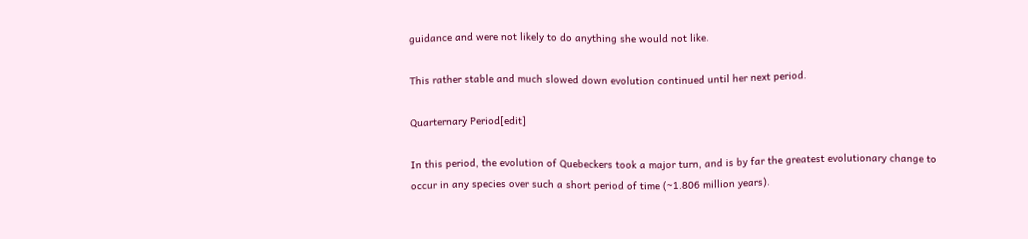guidance and were not likely to do anything she would not like.

This rather stable and much slowed down evolution continued until her next period.

Quarternary Period[edit]

In this period, the evolution of Quebeckers took a major turn, and is by far the greatest evolutionary change to occur in any species over such a short period of time (~1.806 million years).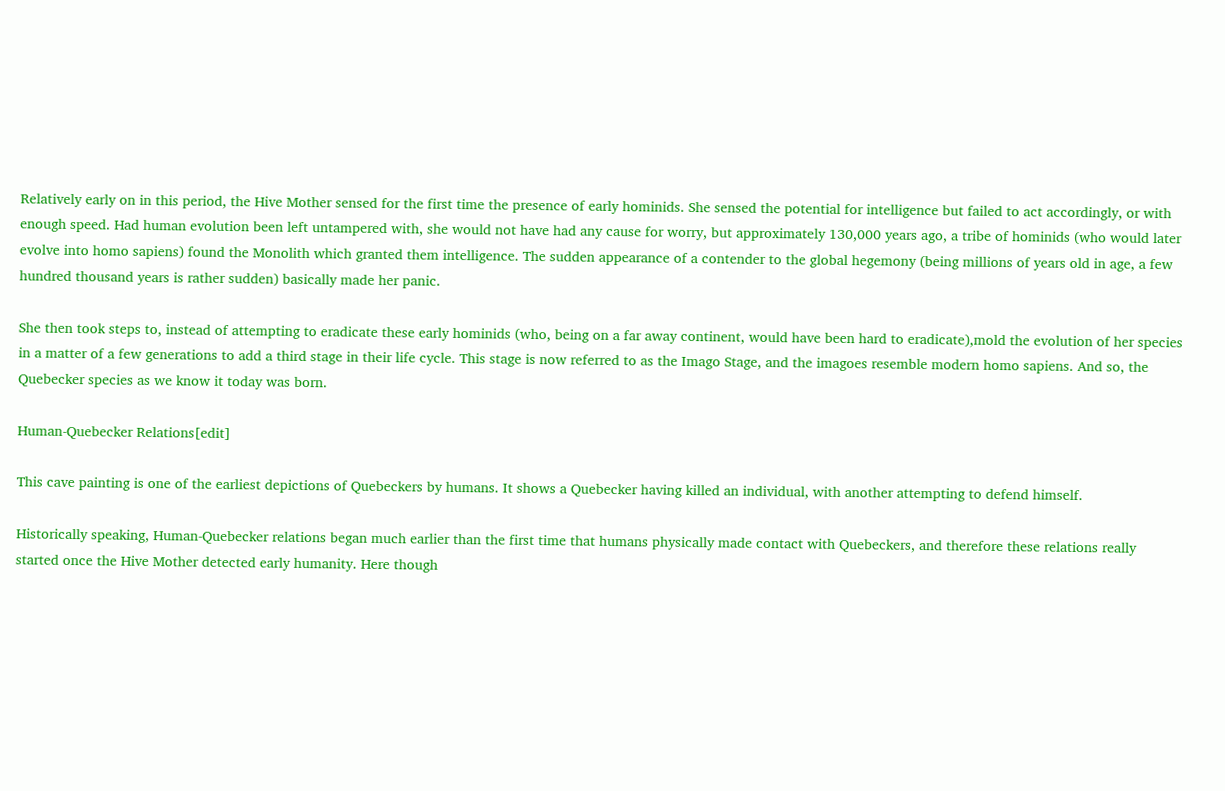Relatively early on in this period, the Hive Mother sensed for the first time the presence of early hominids. She sensed the potential for intelligence but failed to act accordingly, or with enough speed. Had human evolution been left untampered with, she would not have had any cause for worry, but approximately 130,000 years ago, a tribe of hominids (who would later evolve into homo sapiens) found the Monolith which granted them intelligence. The sudden appearance of a contender to the global hegemony (being millions of years old in age, a few hundred thousand years is rather sudden) basically made her panic.

She then took steps to, instead of attempting to eradicate these early hominids (who, being on a far away continent, would have been hard to eradicate),mold the evolution of her species in a matter of a few generations to add a third stage in their life cycle. This stage is now referred to as the Imago Stage, and the imagoes resemble modern homo sapiens. And so, the Quebecker species as we know it today was born.

Human-Quebecker Relations[edit]

This cave painting is one of the earliest depictions of Quebeckers by humans. It shows a Quebecker having killed an individual, with another attempting to defend himself.

Historically speaking, Human-Quebecker relations began much earlier than the first time that humans physically made contact with Quebeckers, and therefore these relations really started once the Hive Mother detected early humanity. Here though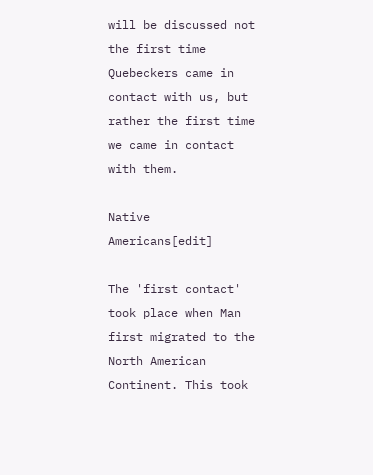will be discussed not the first time Quebeckers came in contact with us, but rather the first time we came in contact with them.

Native Americans[edit]

The 'first contact' took place when Man first migrated to the North American Continent. This took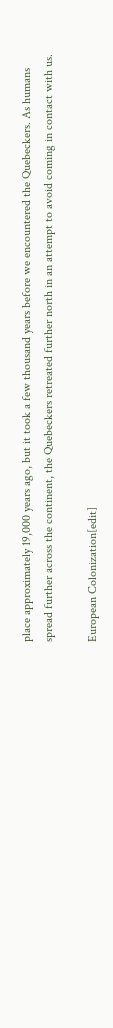place approximately 19,000 years ago, but it took a few thousand years before we encountered the Quebeckers. As humans spread further across the continent, the Quebeckers retreated further north in an attempt to avoid coming in contact with us.

European Colonization[edit]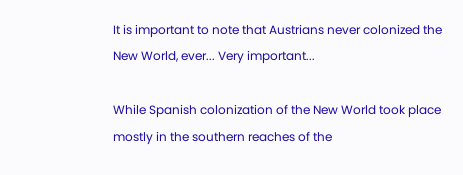It is important to note that Austrians never colonized the New World, ever... Very important...

While Spanish colonization of the New World took place mostly in the southern reaches of the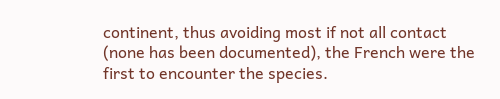continent, thus avoiding most if not all contact (none has been documented), the French were the first to encounter the species.